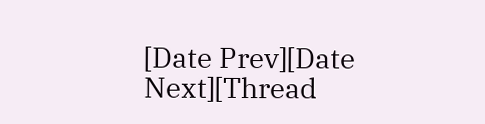[Date Prev][Date Next][Thread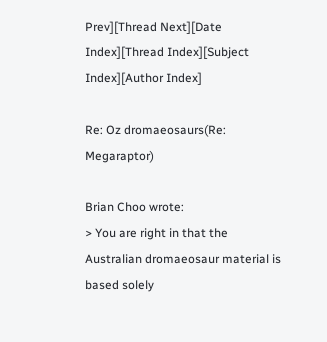Prev][Thread Next][Date Index][Thread Index][Subject Index][Author Index]

Re: Oz dromaeosaurs(Re: Megaraptor)

Brian Choo wrote:
> You are right in that the Australian dromaeosaur material is based solely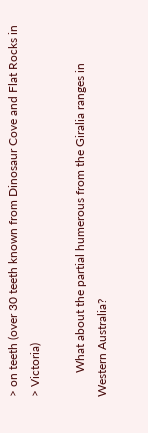> on teeth (over 30 teeth known from Dinosaur Cove and Flat Rocks in
> Victoria)

        What about the partial humerous from the Giralia ranges in
Western Australia?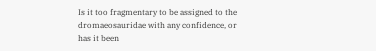Is it too fragmentary to be assigned to the
dromaeosauridae with any confidence, or has it been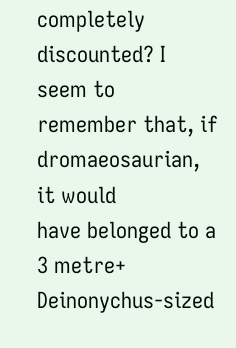completely
discounted? I seem to remember that, if dromaeosaurian, it would
have belonged to a 3 metre+ Deinonychus-sized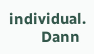individual.
        Dann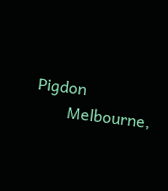Pigdon
        Melbourne,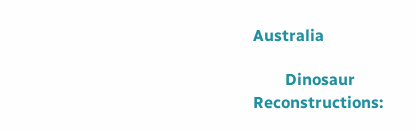Australia

        Dinosaur Reconstructions: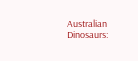Australian Dinosaurs: